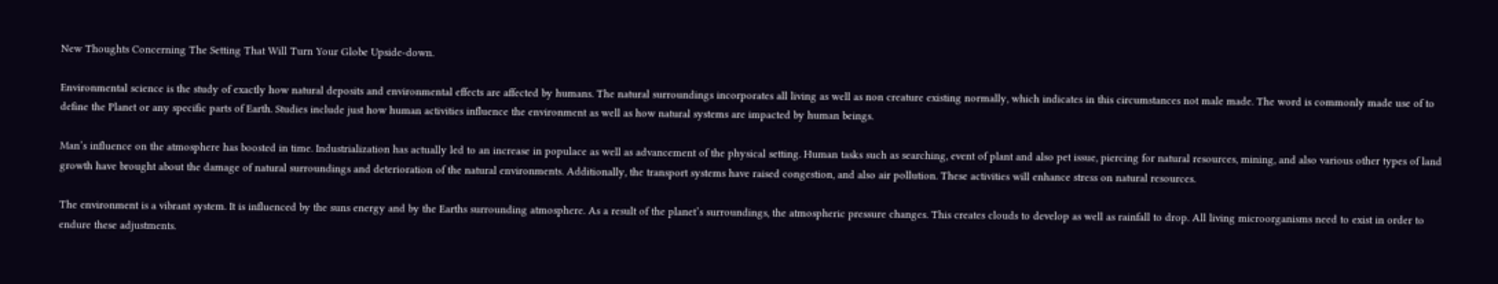New Thoughts Concerning The Setting That Will Turn Your Globe Upside-down.

Environmental science is the study of exactly how natural deposits and environmental effects are affected by humans. The natural surroundings incorporates all living as well as non creature existing normally, which indicates in this circumstances not male made. The word is commonly made use of to define the Planet or any specific parts of Earth. Studies include just how human activities influence the environment as well as how natural systems are impacted by human beings.

Man’s influence on the atmosphere has boosted in time. Industrialization has actually led to an increase in populace as well as advancement of the physical setting. Human tasks such as searching, event of plant and also pet issue, piercing for natural resources, mining, and also various other types of land growth have brought about the damage of natural surroundings and deterioration of the natural environments. Additionally, the transport systems have raised congestion, and also air pollution. These activities will enhance stress on natural resources.

The environment is a vibrant system. It is influenced by the suns energy and by the Earths surrounding atmosphere. As a result of the planet’s surroundings, the atmospheric pressure changes. This creates clouds to develop as well as rainfall to drop. All living microorganisms need to exist in order to endure these adjustments.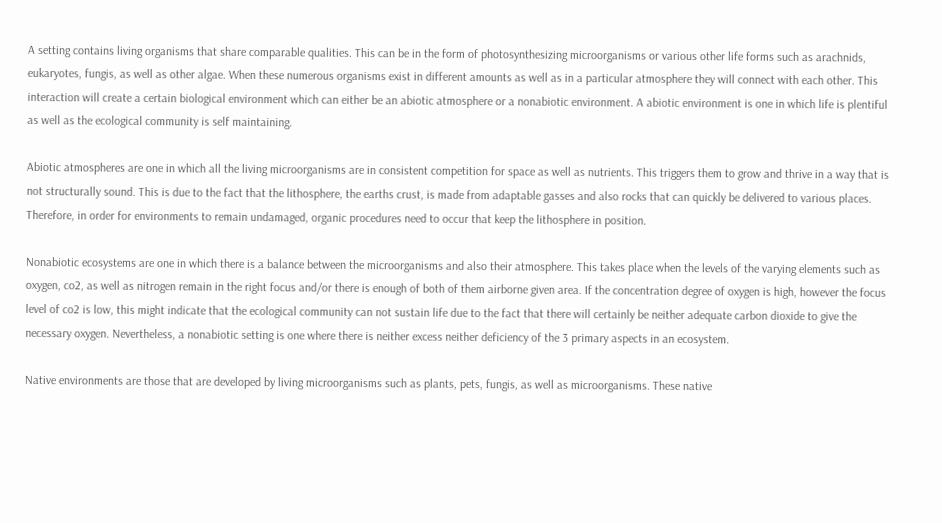A setting contains living organisms that share comparable qualities. This can be in the form of photosynthesizing microorganisms or various other life forms such as arachnids, eukaryotes, fungis, as well as other algae. When these numerous organisms exist in different amounts as well as in a particular atmosphere they will connect with each other. This interaction will create a certain biological environment which can either be an abiotic atmosphere or a nonabiotic environment. A abiotic environment is one in which life is plentiful as well as the ecological community is self maintaining.

Abiotic atmospheres are one in which all the living microorganisms are in consistent competition for space as well as nutrients. This triggers them to grow and thrive in a way that is not structurally sound. This is due to the fact that the lithosphere, the earths crust, is made from adaptable gasses and also rocks that can quickly be delivered to various places. Therefore, in order for environments to remain undamaged, organic procedures need to occur that keep the lithosphere in position.

Nonabiotic ecosystems are one in which there is a balance between the microorganisms and also their atmosphere. This takes place when the levels of the varying elements such as oxygen, co2, as well as nitrogen remain in the right focus and/or there is enough of both of them airborne given area. If the concentration degree of oxygen is high, however the focus level of co2 is low, this might indicate that the ecological community can not sustain life due to the fact that there will certainly be neither adequate carbon dioxide to give the necessary oxygen. Nevertheless, a nonabiotic setting is one where there is neither excess neither deficiency of the 3 primary aspects in an ecosystem.

Native environments are those that are developed by living microorganisms such as plants, pets, fungis, as well as microorganisms. These native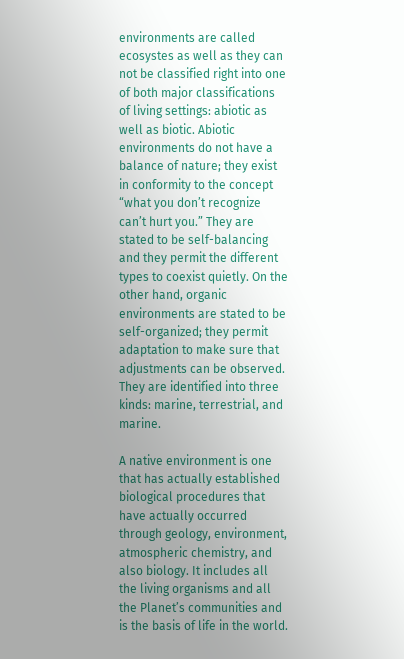environments are called ecosystes as well as they can not be classified right into one of both major classifications of living settings: abiotic as well as biotic. Abiotic environments do not have a balance of nature; they exist in conformity to the concept “what you don’t recognize can’t hurt you.” They are stated to be self-balancing and they permit the different types to coexist quietly. On the other hand, organic environments are stated to be self-organized; they permit adaptation to make sure that adjustments can be observed. They are identified into three kinds: marine, terrestrial, and marine.

A native environment is one that has actually established biological procedures that have actually occurred through geology, environment, atmospheric chemistry, and also biology. It includes all the living organisms and all the Planet’s communities and is the basis of life in the world.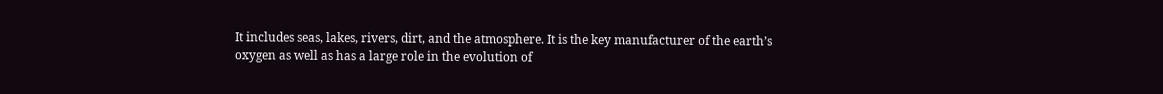It includes seas, lakes, rivers, dirt, and the atmosphere. It is the key manufacturer of the earth’s oxygen as well as has a large role in the evolution of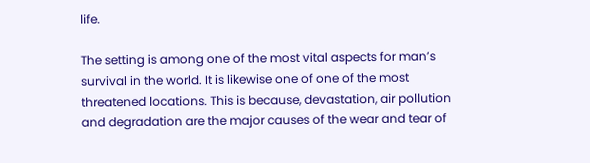life.

The setting is among one of the most vital aspects for man’s survival in the world. It is likewise one of one of the most threatened locations. This is because, devastation, air pollution and degradation are the major causes of the wear and tear of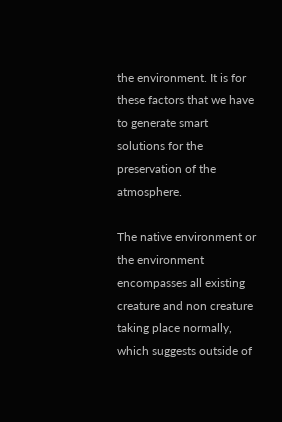the environment. It is for these factors that we have to generate smart solutions for the preservation of the atmosphere.

The native environment or the environment encompasses all existing creature and non creature taking place normally, which suggests outside of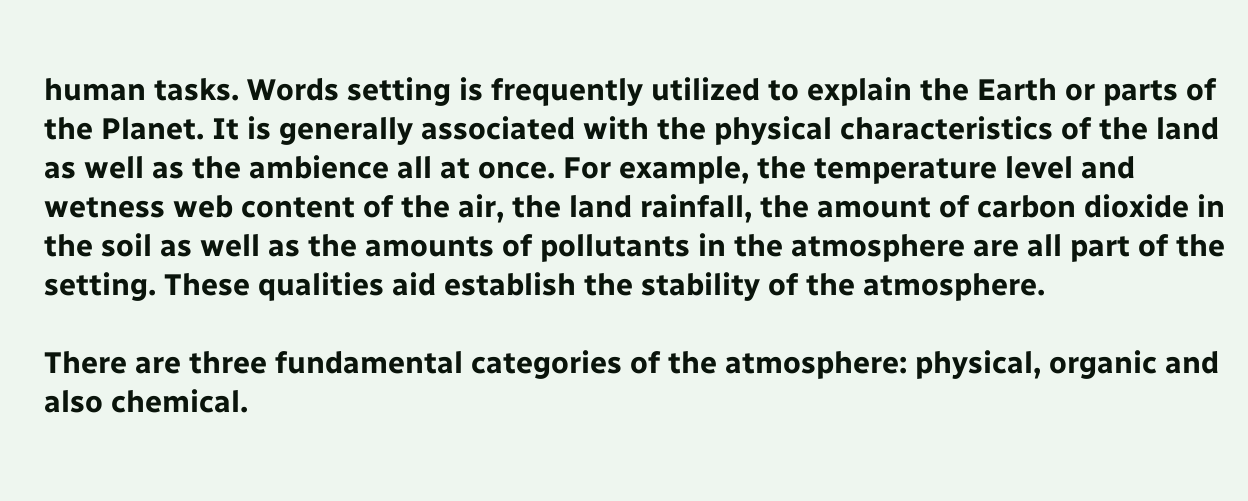human tasks. Words setting is frequently utilized to explain the Earth or parts of the Planet. It is generally associated with the physical characteristics of the land as well as the ambience all at once. For example, the temperature level and wetness web content of the air, the land rainfall, the amount of carbon dioxide in the soil as well as the amounts of pollutants in the atmosphere are all part of the setting. These qualities aid establish the stability of the atmosphere.

There are three fundamental categories of the atmosphere: physical, organic and also chemical.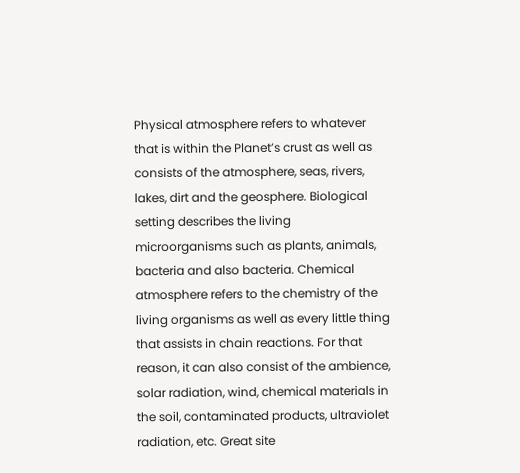Physical atmosphere refers to whatever that is within the Planet’s crust as well as consists of the atmosphere, seas, rivers, lakes, dirt and the geosphere. Biological setting describes the living microorganisms such as plants, animals, bacteria and also bacteria. Chemical atmosphere refers to the chemistry of the living organisms as well as every little thing that assists in chain reactions. For that reason, it can also consist of the ambience, solar radiation, wind, chemical materials in the soil, contaminated products, ultraviolet radiation, etc. Great site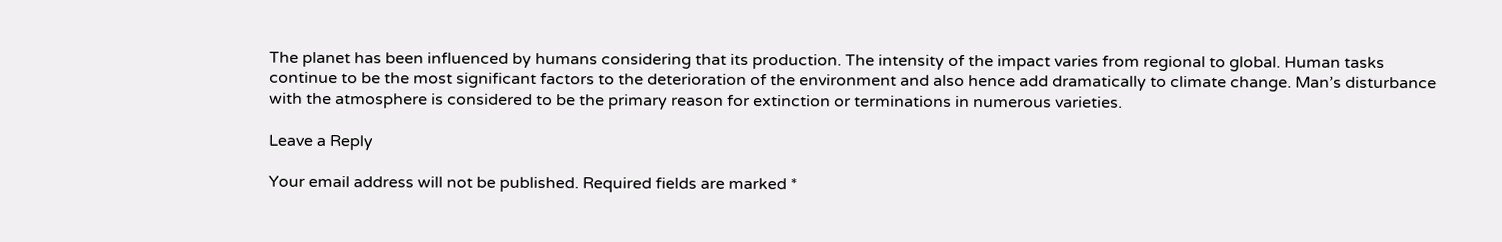The planet has been influenced by humans considering that its production. The intensity of the impact varies from regional to global. Human tasks continue to be the most significant factors to the deterioration of the environment and also hence add dramatically to climate change. Man’s disturbance with the atmosphere is considered to be the primary reason for extinction or terminations in numerous varieties.

Leave a Reply

Your email address will not be published. Required fields are marked *